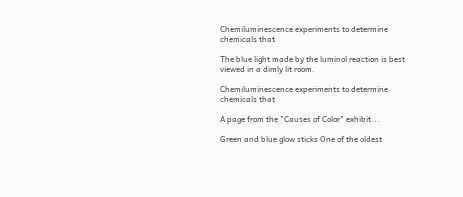Chemiluminescence experiments to determine chemicals that

The blue light made by the luminol reaction is best viewed in a dimly lit room.

Chemiluminescence experiments to determine chemicals that

A page from the "Causes of Color" exhibit...

Green and blue glow sticks One of the oldest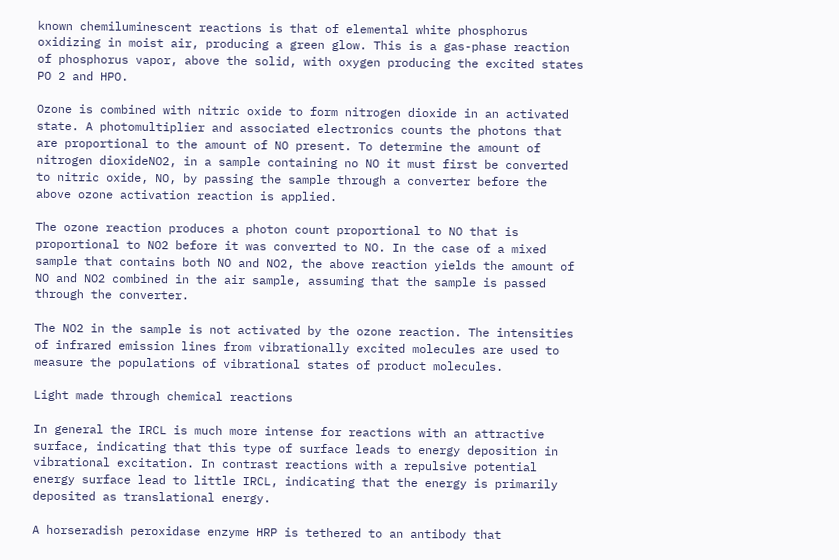known chemiluminescent reactions is that of elemental white phosphorus oxidizing in moist air, producing a green glow. This is a gas-phase reaction of phosphorus vapor, above the solid, with oxygen producing the excited states PO 2 and HPO.

Ozone is combined with nitric oxide to form nitrogen dioxide in an activated state. A photomultiplier and associated electronics counts the photons that are proportional to the amount of NO present. To determine the amount of nitrogen dioxideNO2, in a sample containing no NO it must first be converted to nitric oxide, NO, by passing the sample through a converter before the above ozone activation reaction is applied.

The ozone reaction produces a photon count proportional to NO that is proportional to NO2 before it was converted to NO. In the case of a mixed sample that contains both NO and NO2, the above reaction yields the amount of NO and NO2 combined in the air sample, assuming that the sample is passed through the converter.

The NO2 in the sample is not activated by the ozone reaction. The intensities of infrared emission lines from vibrationally excited molecules are used to measure the populations of vibrational states of product molecules.

Light made through chemical reactions

In general the IRCL is much more intense for reactions with an attractive surface, indicating that this type of surface leads to energy deposition in vibrational excitation. In contrast reactions with a repulsive potential energy surface lead to little IRCL, indicating that the energy is primarily deposited as translational energy.

A horseradish peroxidase enzyme HRP is tethered to an antibody that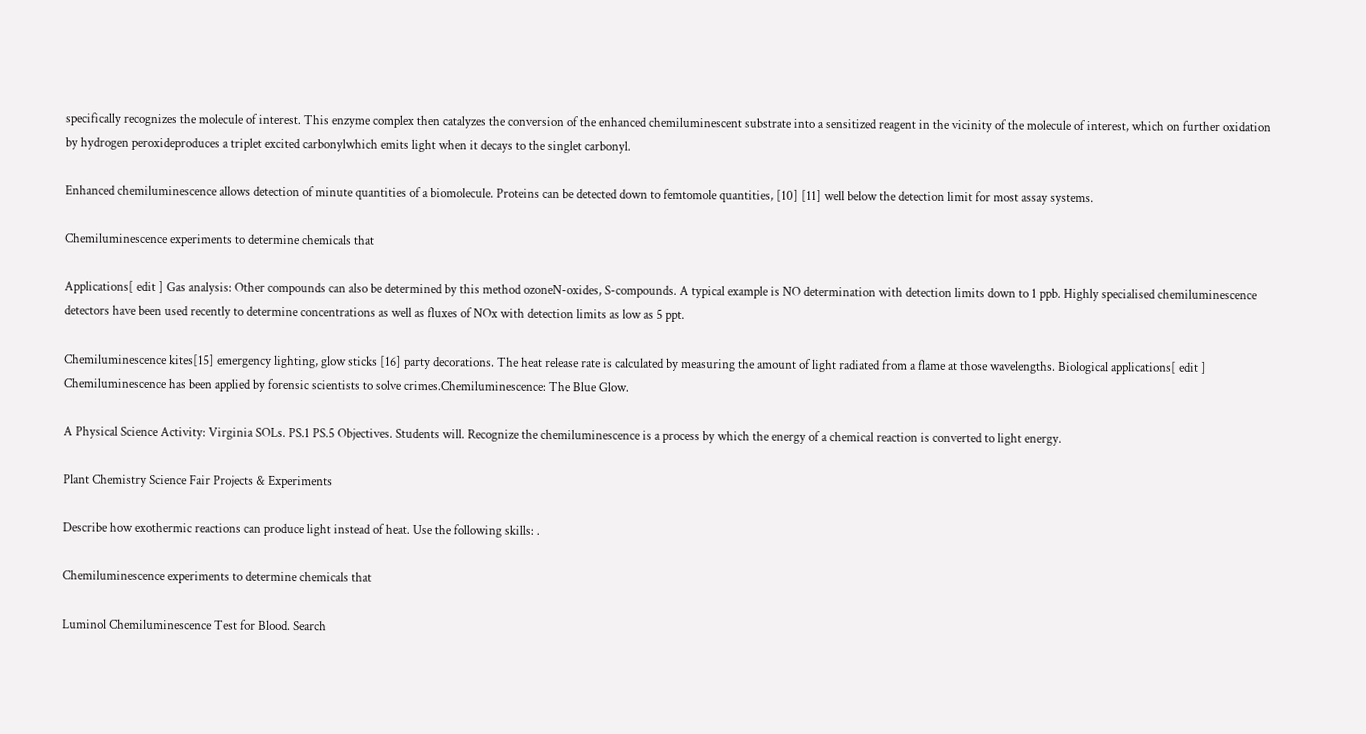specifically recognizes the molecule of interest. This enzyme complex then catalyzes the conversion of the enhanced chemiluminescent substrate into a sensitized reagent in the vicinity of the molecule of interest, which on further oxidation by hydrogen peroxideproduces a triplet excited carbonylwhich emits light when it decays to the singlet carbonyl.

Enhanced chemiluminescence allows detection of minute quantities of a biomolecule. Proteins can be detected down to femtomole quantities, [10] [11] well below the detection limit for most assay systems.

Chemiluminescence experiments to determine chemicals that

Applications[ edit ] Gas analysis: Other compounds can also be determined by this method ozoneN-oxides, S-compounds. A typical example is NO determination with detection limits down to 1 ppb. Highly specialised chemiluminescence detectors have been used recently to determine concentrations as well as fluxes of NOx with detection limits as low as 5 ppt.

Chemiluminescence kites[15] emergency lighting, glow sticks [16] party decorations. The heat release rate is calculated by measuring the amount of light radiated from a flame at those wavelengths. Biological applications[ edit ] Chemiluminescence has been applied by forensic scientists to solve crimes.Chemiluminescence: The Blue Glow.

A Physical Science Activity: Virginia SOLs. PS.1 PS.5 Objectives. Students will. Recognize the chemiluminescence is a process by which the energy of a chemical reaction is converted to light energy.

Plant Chemistry Science Fair Projects & Experiments

Describe how exothermic reactions can produce light instead of heat. Use the following skills: .

Chemiluminescence experiments to determine chemicals that

Luminol Chemiluminescence Test for Blood. Search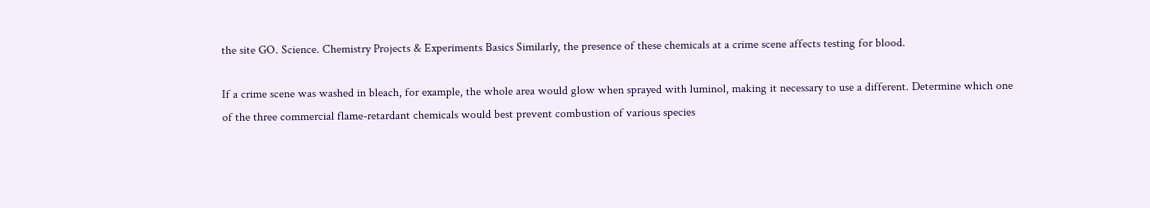the site GO. Science. Chemistry Projects & Experiments Basics Similarly, the presence of these chemicals at a crime scene affects testing for blood.

If a crime scene was washed in bleach, for example, the whole area would glow when sprayed with luminol, making it necessary to use a different. Determine which one of the three commercial flame-retardant chemicals would best prevent combustion of various species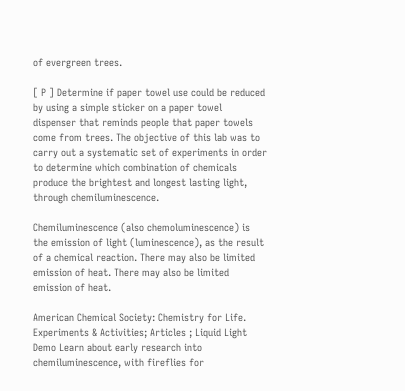of evergreen trees.

[ P ] Determine if paper towel use could be reduced by using a simple sticker on a paper towel dispenser that reminds people that paper towels come from trees. The objective of this lab was to carry out a systematic set of experiments in order to determine which combination of chemicals produce the brightest and longest lasting light, through chemiluminescence.

Chemiluminescence (also chemoluminescence) is the emission of light (luminescence), as the result of a chemical reaction. There may also be limited emission of heat. There may also be limited emission of heat.

American Chemical Society: Chemistry for Life. Experiments & Activities; Articles ; Liquid Light Demo Learn about early research into chemiluminescence, with fireflies for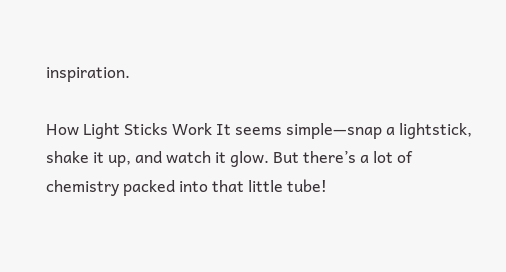inspiration.

How Light Sticks Work It seems simple—snap a lightstick, shake it up, and watch it glow. But there’s a lot of chemistry packed into that little tube!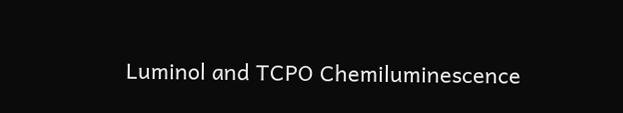Luminol and TCPO Chemiluminescence